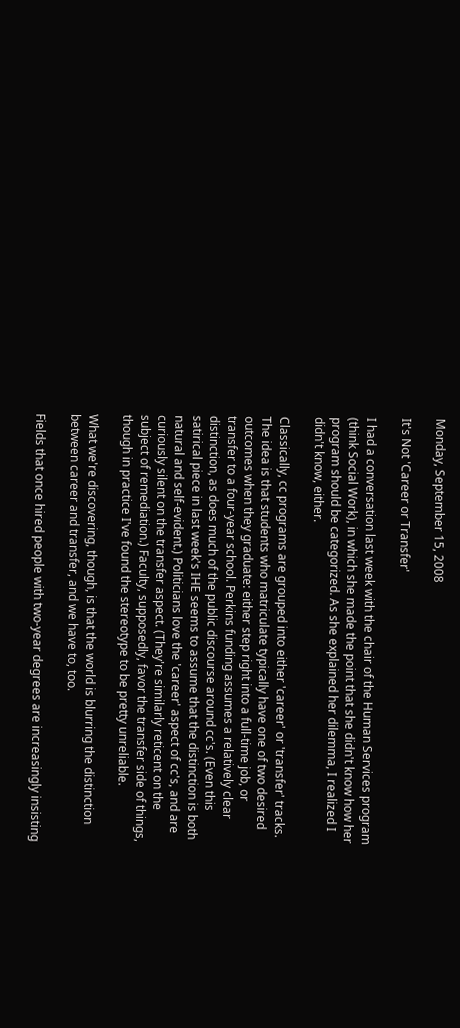Monday, September 15, 2008

It's Not 'Career or Transfer'

I had a conversation last week with the chair of the Human Services program (think Social Work), in which she made the point that she didn't know how her program should be categorized. As she explained her dilemma, I realized I didn't know, either.

Classically, cc programs are grouped into either 'career' or 'transfer' tracks. The idea is that students who matriculate typically have one of two desired outcomes when they graduate: either step right into a full-time job, or transfer to a four-year school. Perkins funding assumes a relatively clear distinction, as does much of the public discourse around cc's. (Even this satirical piece in last week's IHE seems to assume that the distinction is both natural and self-evident.) Politicians love the 'career' aspect of cc's, and are curiously silent on the transfer aspect. (They're similarly reticent on the subject of remediation.) Faculty, supposedly, favor the transfer side of things, though in practice I've found the stereotype to be pretty unreliable.

What we're discovering, though, is that the world is blurring the distinction between career and transfer, and we have to, too.

Fields that once hired people with two-year degrees are increasingly insisting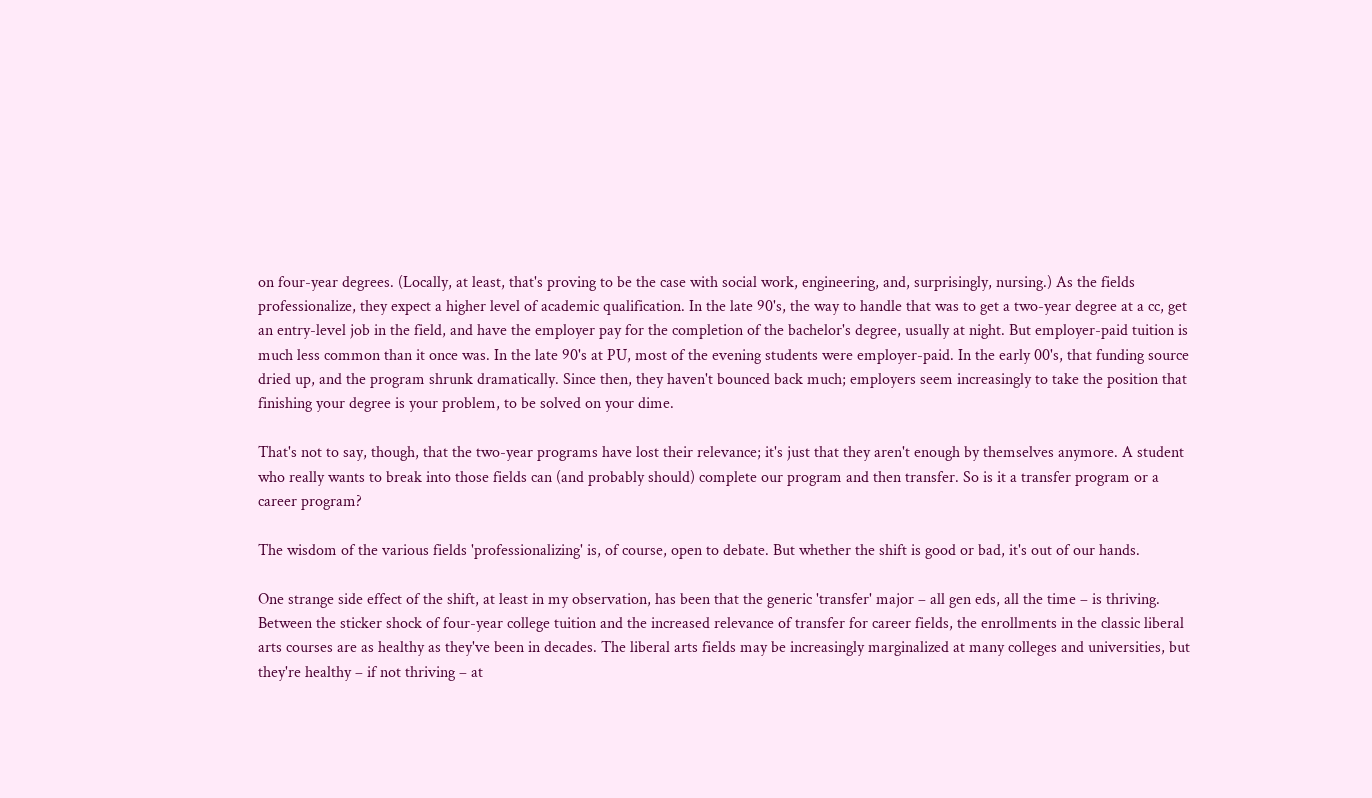on four-year degrees. (Locally, at least, that's proving to be the case with social work, engineering, and, surprisingly, nursing.) As the fields professionalize, they expect a higher level of academic qualification. In the late 90's, the way to handle that was to get a two-year degree at a cc, get an entry-level job in the field, and have the employer pay for the completion of the bachelor's degree, usually at night. But employer-paid tuition is much less common than it once was. In the late 90's at PU, most of the evening students were employer-paid. In the early 00's, that funding source dried up, and the program shrunk dramatically. Since then, they haven't bounced back much; employers seem increasingly to take the position that finishing your degree is your problem, to be solved on your dime.

That's not to say, though, that the two-year programs have lost their relevance; it's just that they aren't enough by themselves anymore. A student who really wants to break into those fields can (and probably should) complete our program and then transfer. So is it a transfer program or a career program?

The wisdom of the various fields 'professionalizing' is, of course, open to debate. But whether the shift is good or bad, it's out of our hands.

One strange side effect of the shift, at least in my observation, has been that the generic 'transfer' major – all gen eds, all the time – is thriving. Between the sticker shock of four-year college tuition and the increased relevance of transfer for career fields, the enrollments in the classic liberal arts courses are as healthy as they've been in decades. The liberal arts fields may be increasingly marginalized at many colleges and universities, but they're healthy – if not thriving – at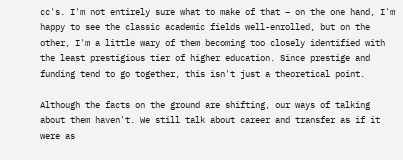cc's. I'm not entirely sure what to make of that – on the one hand, I'm happy to see the classic academic fields well-enrolled, but on the other, I'm a little wary of them becoming too closely identified with the least prestigious tier of higher education. Since prestige and funding tend to go together, this isn't just a theoretical point.

Although the facts on the ground are shifting, our ways of talking about them haven't. We still talk about career and transfer as if it were as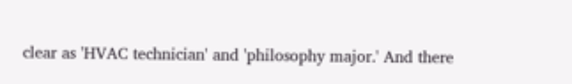clear as 'HVAC technician' and 'philosophy major.' And there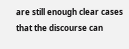are still enough clear cases that the discourse can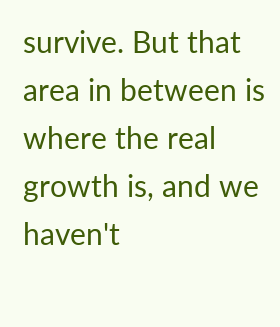survive. But that area in between is where the real growth is, and we haven't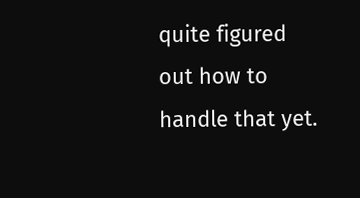quite figured out how to handle that yet.